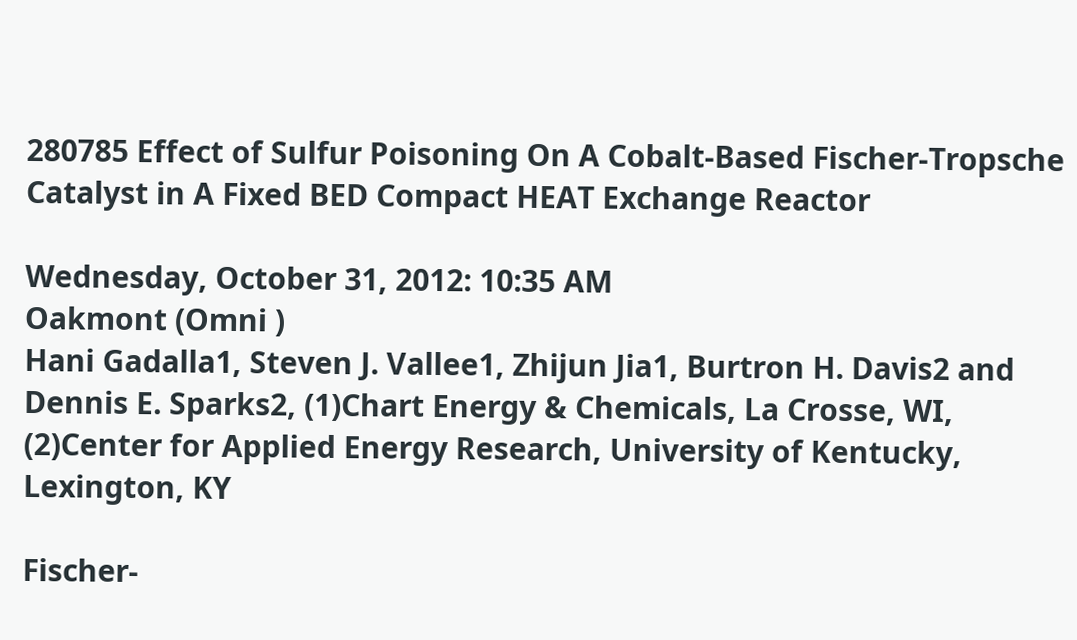280785 Effect of Sulfur Poisoning On A Cobalt-Based Fischer-Tropsche Catalyst in A Fixed BED Compact HEAT Exchange Reactor

Wednesday, October 31, 2012: 10:35 AM
Oakmont (Omni )
Hani Gadalla1, Steven J. Vallee1, Zhijun Jia1, Burtron H. Davis2 and Dennis E. Sparks2, (1)Chart Energy & Chemicals, La Crosse, WI, (2)Center for Applied Energy Research, University of Kentucky, Lexington, KY

Fischer-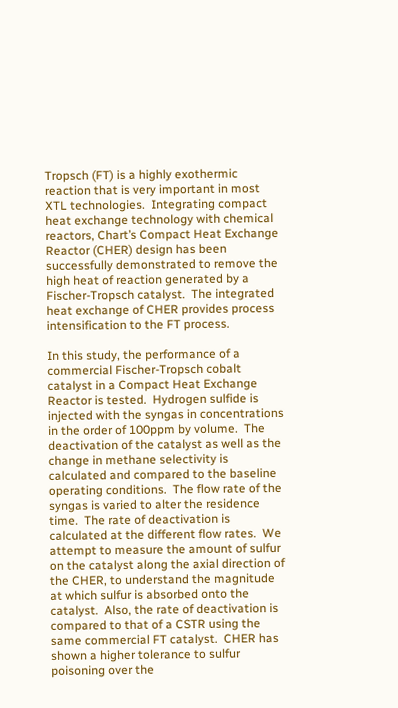Tropsch (FT) is a highly exothermic reaction that is very important in most XTL technologies.  Integrating compact heat exchange technology with chemical reactors, Chart’s Compact Heat Exchange Reactor (CHER) design has been successfully demonstrated to remove the high heat of reaction generated by a Fischer-Tropsch catalyst.  The integrated heat exchange of CHER provides process intensification to the FT process.

In this study, the performance of a commercial Fischer-Tropsch cobalt catalyst in a Compact Heat Exchange Reactor is tested.  Hydrogen sulfide is injected with the syngas in concentrations in the order of 100ppm by volume.  The deactivation of the catalyst as well as the change in methane selectivity is calculated and compared to the baseline operating conditions.  The flow rate of the syngas is varied to alter the residence time.  The rate of deactivation is calculated at the different flow rates.  We attempt to measure the amount of sulfur on the catalyst along the axial direction of the CHER, to understand the magnitude at which sulfur is absorbed onto the catalyst.  Also, the rate of deactivation is compared to that of a CSTR using the same commercial FT catalyst.  CHER has shown a higher tolerance to sulfur poisoning over the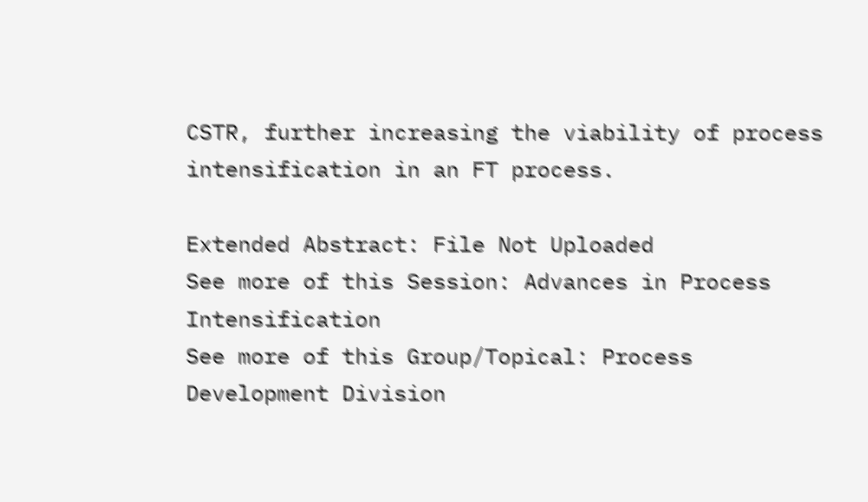CSTR, further increasing the viability of process intensification in an FT process.

Extended Abstract: File Not Uploaded
See more of this Session: Advances in Process Intensification
See more of this Group/Topical: Process Development Division